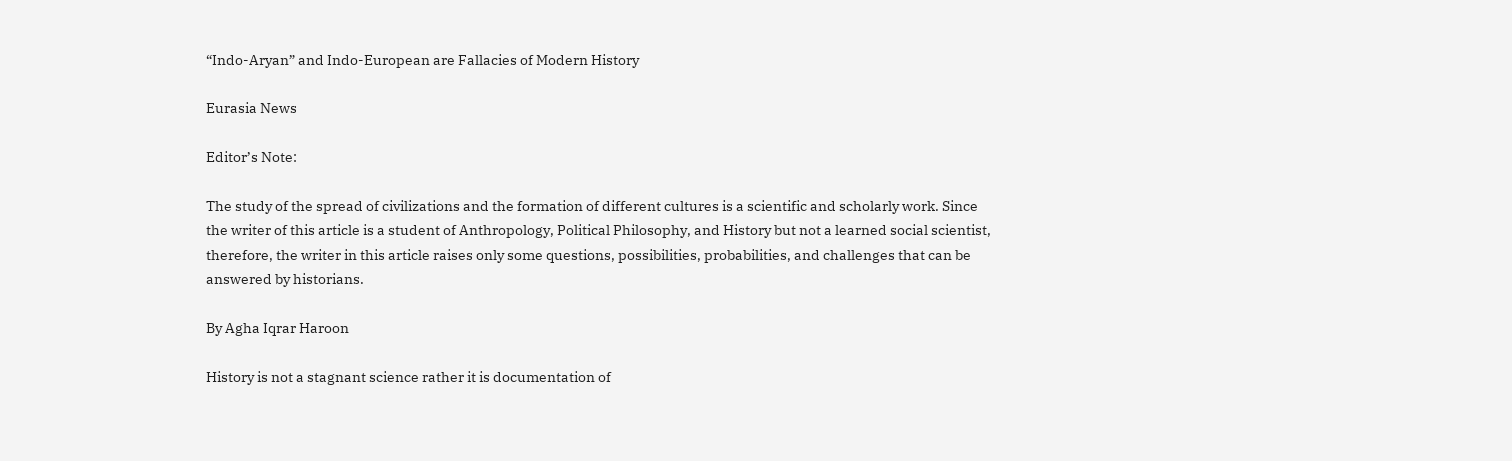“Indo-Aryan” and Indo-European are Fallacies of Modern History

Eurasia News

Editor’s Note:

The study of the spread of civilizations and the formation of different cultures is a scientific and scholarly work. Since the writer of this article is a student of Anthropology, Political Philosophy, and History but not a learned social scientist, therefore, the writer in this article raises only some questions, possibilities, probabilities, and challenges that can be answered by historians.

By Agha Iqrar Haroon

History is not a stagnant science rather it is documentation of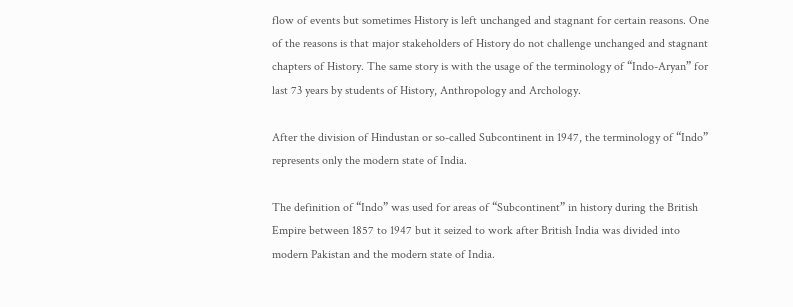flow of events but sometimes History is left unchanged and stagnant for certain reasons. One of the reasons is that major stakeholders of History do not challenge unchanged and stagnant chapters of History. The same story is with the usage of the terminology of “Indo-Aryan” for last 73 years by students of History, Anthropology and Archology.

After the division of Hindustan or so-called Subcontinent in 1947, the terminology of “Indo” represents only the modern state of India.

The definition of “Indo” was used for areas of “Subcontinent” in history during the British Empire between 1857 to 1947 but it seized to work after British India was divided into modern Pakistan and the modern state of India.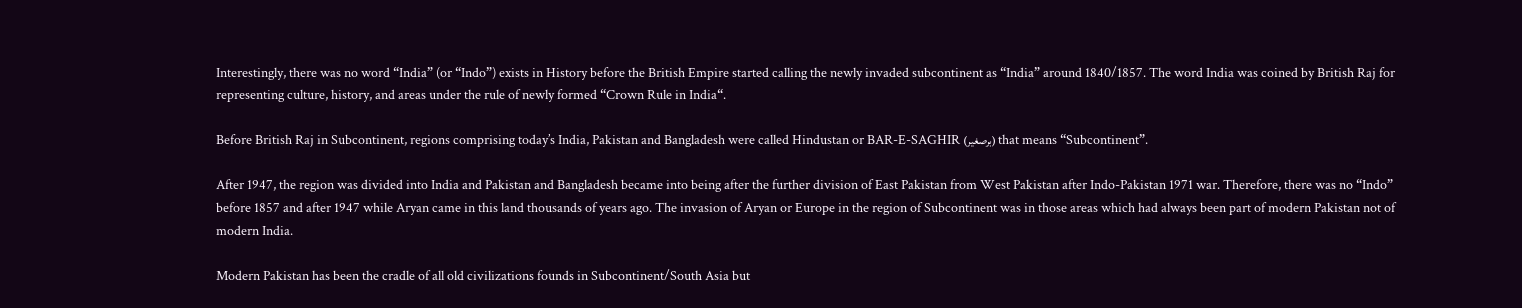Interestingly, there was no word “India” (or “Indo”) exists in History before the British Empire started calling the newly invaded subcontinent as “India” around 1840/1857. The word India was coined by British Raj for representing culture, history, and areas under the rule of newly formed “Crown Rule in India“.

Before British Raj in Subcontinent, regions comprising today’s India, Pakistan and Bangladesh were called Hindustan or BAR-E-SAGHIR (برصغیر) that means “Subcontinent”.

After 1947, the region was divided into India and Pakistan and Bangladesh became into being after the further division of East Pakistan from West Pakistan after Indo-Pakistan 1971 war. Therefore, there was no “Indo” before 1857 and after 1947 while Aryan came in this land thousands of years ago. The invasion of Aryan or Europe in the region of Subcontinent was in those areas which had always been part of modern Pakistan not of modern India.

Modern Pakistan has been the cradle of all old civilizations founds in Subcontinent/South Asia but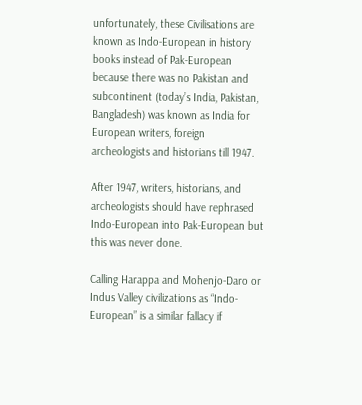unfortunately, these Civilisations are known as Indo-European in history books instead of Pak-European because there was no Pakistan and subcontinent (today’s India, Pakistan, Bangladesh) was known as India for European writers, foreign archeologists and historians till 1947.

After 1947, writers, historians, and archeologists should have rephrased Indo-European into Pak-European but this was never done.

Calling Harappa and Mohenjo-Daro or Indus Valley civilizations as “Indo-European” is a similar fallacy if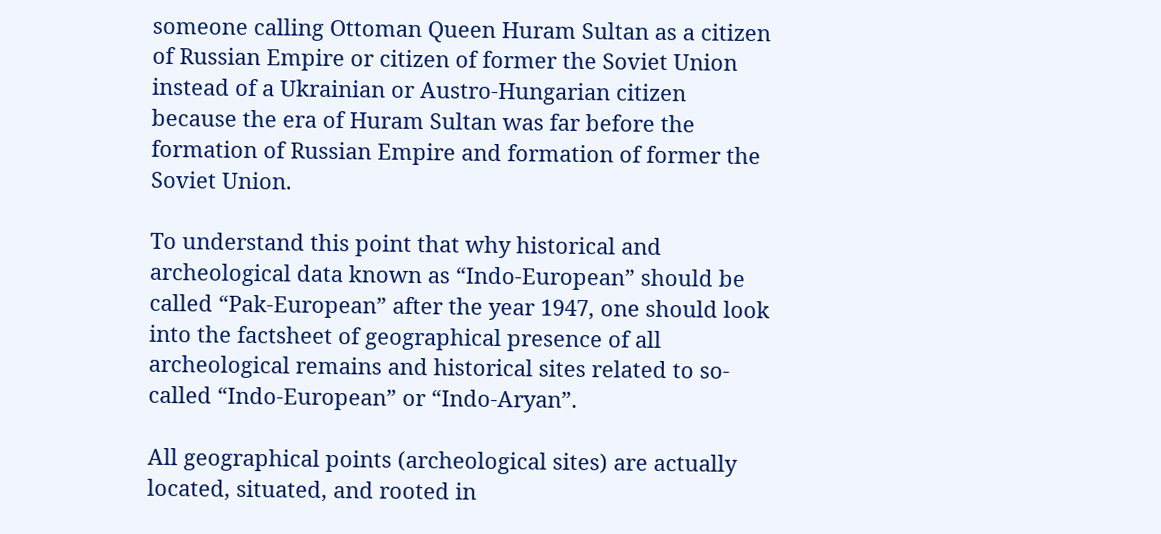someone calling Ottoman Queen Huram Sultan as a citizen of Russian Empire or citizen of former the Soviet Union instead of a Ukrainian or Austro-Hungarian citizen because the era of Huram Sultan was far before the formation of Russian Empire and formation of former the Soviet Union.

To understand this point that why historical and archeological data known as “Indo-European” should be called “Pak-European” after the year 1947, one should look into the factsheet of geographical presence of all archeological remains and historical sites related to so-called “Indo-European” or “Indo-Aryan”.

All geographical points (archeological sites) are actually located, situated, and rooted in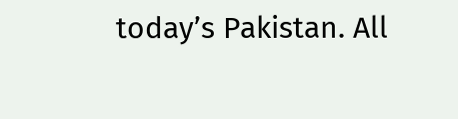today’s Pakistan. All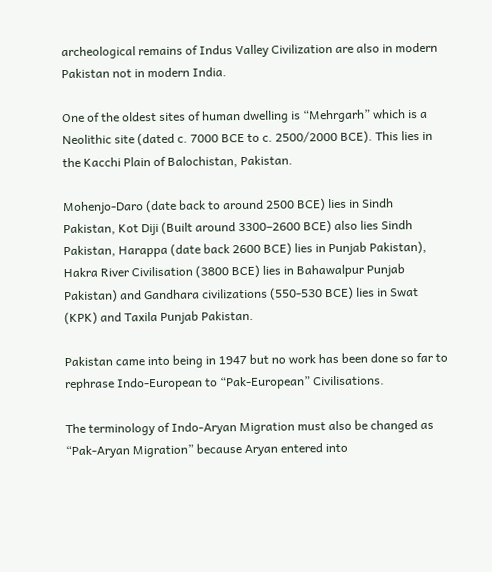archeological remains of Indus Valley Civilization are also in modern Pakistan not in modern India.

One of the oldest sites of human dwelling is “Mehrgarh” which is a Neolithic site (dated c. 7000 BCE to c. 2500/2000 BCE). This lies in the Kacchi Plain of Balochistan, Pakistan.

Mohenjo-Daro (date back to around 2500 BCE) lies in Sindh Pakistan, Kot Diji (Built around 3300–2600 BCE) also lies Sindh Pakistan, Harappa (date back 2600 BCE) lies in Punjab Pakistan), Hakra River Civilisation (3800 BCE) lies in Bahawalpur Punjab Pakistan) and Gandhara civilizations (550-530 BCE) lies in Swat (KPK) and Taxila Punjab Pakistan.

Pakistan came into being in 1947 but no work has been done so far to rephrase Indo-European to “Pak-European” Civilisations.

The terminology of Indo-Aryan Migration must also be changed as “Pak-Aryan Migration” because Aryan entered into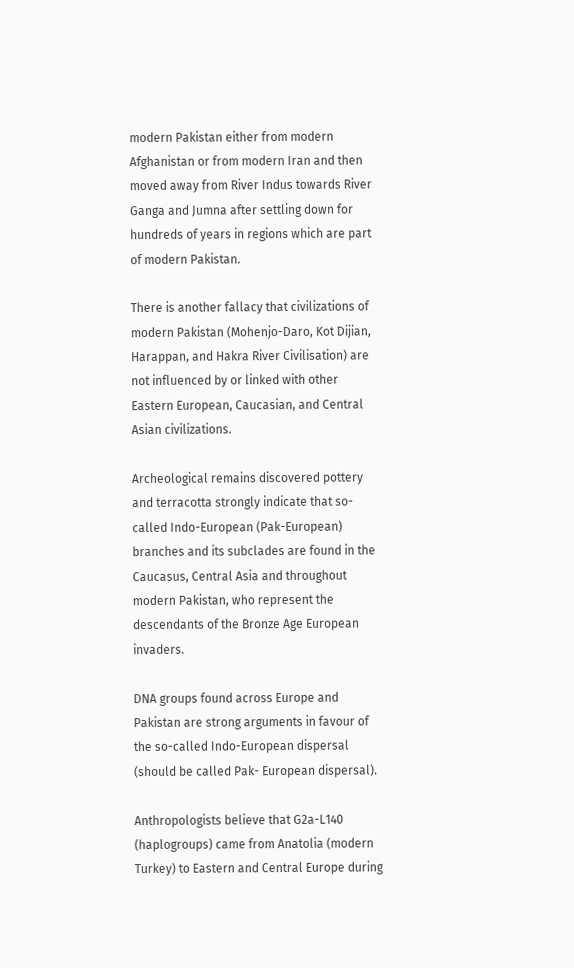modern Pakistan either from modern Afghanistan or from modern Iran and then moved away from River Indus towards River Ganga and Jumna after settling down for hundreds of years in regions which are part of modern Pakistan.

There is another fallacy that civilizations of modern Pakistan (Mohenjo-Daro, Kot Dijian, Harappan, and Hakra River Civilisation) are not influenced by or linked with other Eastern European, Caucasian, and Central Asian civilizations.

Archeological remains discovered pottery and terracotta strongly indicate that so-called Indo-European (Pak-European) branches and its subclades are found in the Caucasus, Central Asia and throughout modern Pakistan, who represent the descendants of the Bronze Age European invaders.

DNA groups found across Europe and Pakistan are strong arguments in favour of the so-called Indo-European dispersal (should be called Pak- European dispersal).

Anthropologists believe that G2a-L140 (haplogroups) came from Anatolia (modern Turkey) to Eastern and Central Europe during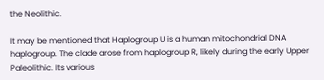the Neolithic.

It may be mentioned that Haplogroup U is a human mitochondrial DNA haplogroup. The clade arose from haplogroup R, likely during the early Upper Paleolithic. Its various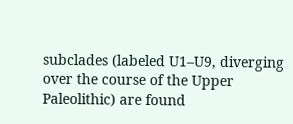subclades (labeled U1–U9, diverging over the course of the Upper Paleolithic) are found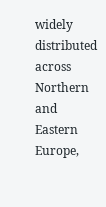widely distributed across Northern and Eastern Europe,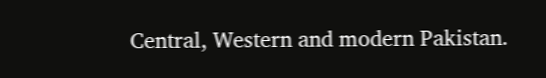Central, Western and modern Pakistan.